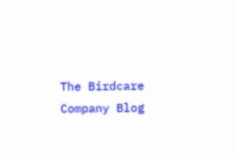The Birdcare Company Blog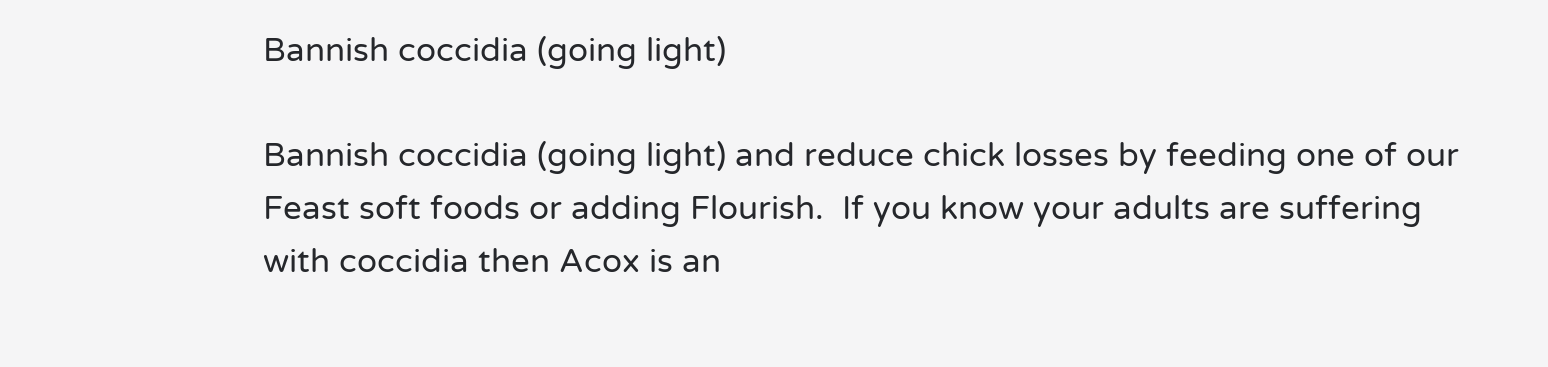Bannish coccidia (going light)

Bannish coccidia (going light) and reduce chick losses by feeding one of our Feast soft foods or adding Flourish.  If you know your adults are suffering with coccidia then Acox is an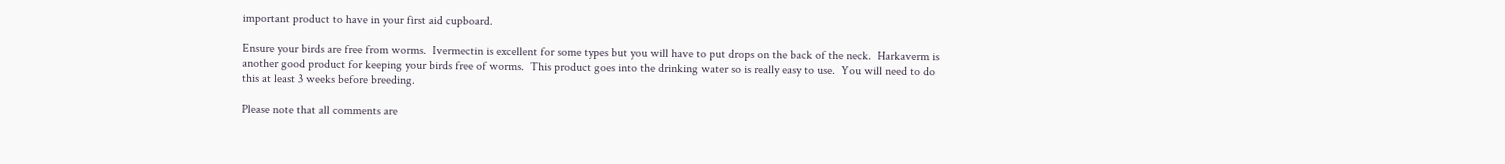important product to have in your first aid cupboard.

Ensure your birds are free from worms.  Ivermectin is excellent for some types but you will have to put drops on the back of the neck.  Harkaverm is another good product for keeping your birds free of worms.  This product goes into the drinking water so is really easy to use.  You will need to do this at least 3 weeks before breeding.

Please note that all comments are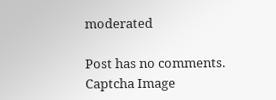moderated

Post has no comments.
Captcha Image